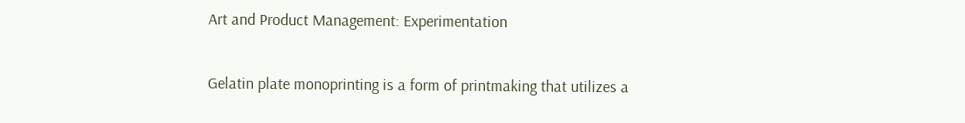Art and Product Management: Experimentation

Gelatin plate monoprinting is a form of printmaking that utilizes a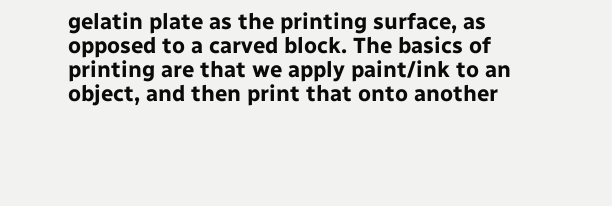gelatin plate as the printing surface, as opposed to a carved block. The basics of printing are that we apply paint/ink to an object, and then print that onto another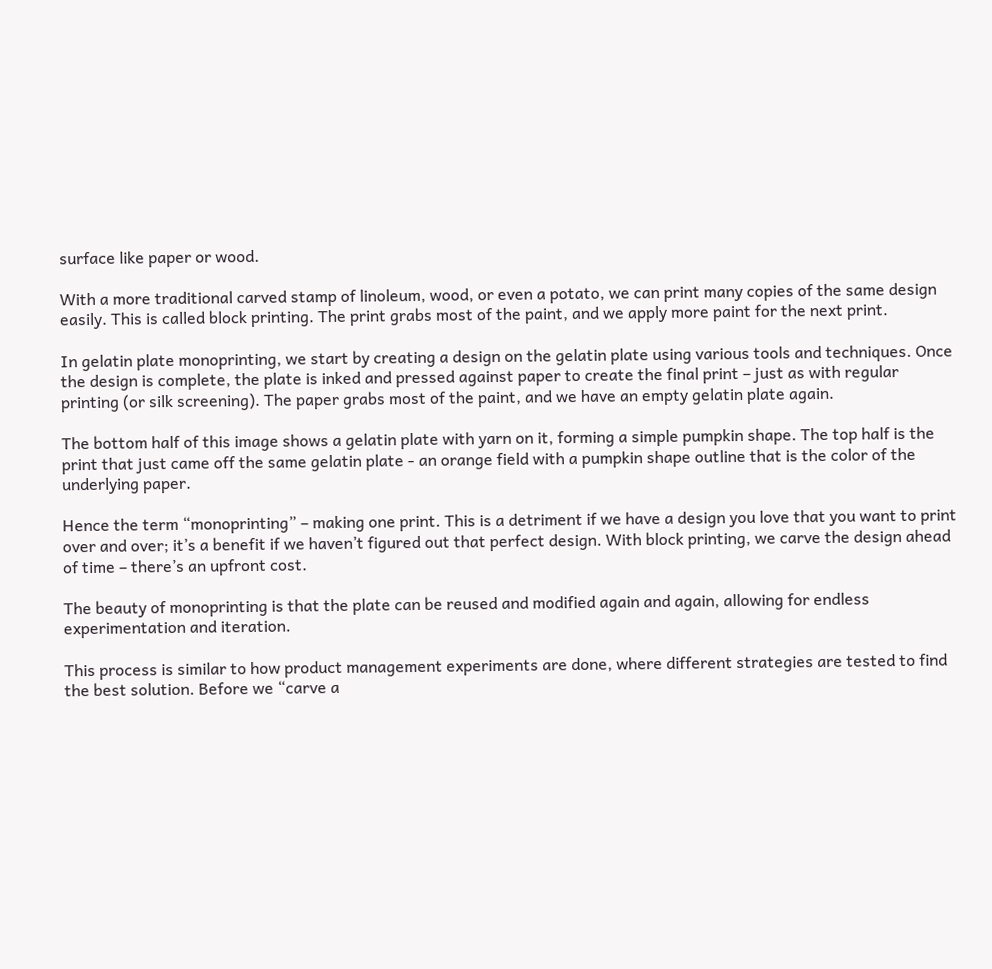surface like paper or wood.

With a more traditional carved stamp of linoleum, wood, or even a potato, we can print many copies of the same design easily. This is called block printing. The print grabs most of the paint, and we apply more paint for the next print.

In gelatin plate monoprinting, we start by creating a design on the gelatin plate using various tools and techniques. Once the design is complete, the plate is inked and pressed against paper to create the final print – just as with regular printing (or silk screening). The paper grabs most of the paint, and we have an empty gelatin plate again.

The bottom half of this image shows a gelatin plate with yarn on it, forming a simple pumpkin shape. The top half is the print that just came off the same gelatin plate - an orange field with a pumpkin shape outline that is the color of the underlying paper.

Hence the term “monoprinting” – making one print. This is a detriment if we have a design you love that you want to print over and over; it’s a benefit if we haven’t figured out that perfect design. With block printing, we carve the design ahead of time – there’s an upfront cost.

The beauty of monoprinting is that the plate can be reused and modified again and again, allowing for endless experimentation and iteration.

This process is similar to how product management experiments are done, where different strategies are tested to find the best solution. Before we “carve a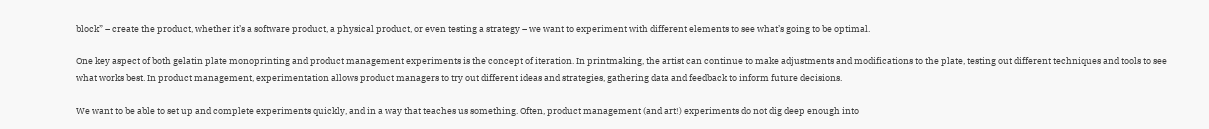block” – create the product, whether it’s a software product, a physical product, or even testing a strategy – we want to experiment with different elements to see what’s going to be optimal.

One key aspect of both gelatin plate monoprinting and product management experiments is the concept of iteration. In printmaking, the artist can continue to make adjustments and modifications to the plate, testing out different techniques and tools to see what works best. In product management, experimentation allows product managers to try out different ideas and strategies, gathering data and feedback to inform future decisions.

We want to be able to set up and complete experiments quickly, and in a way that teaches us something. Often, product management (and art!) experiments do not dig deep enough into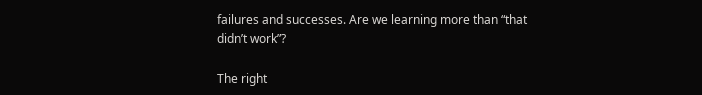failures and successes. Are we learning more than “that didn’t work”?

The right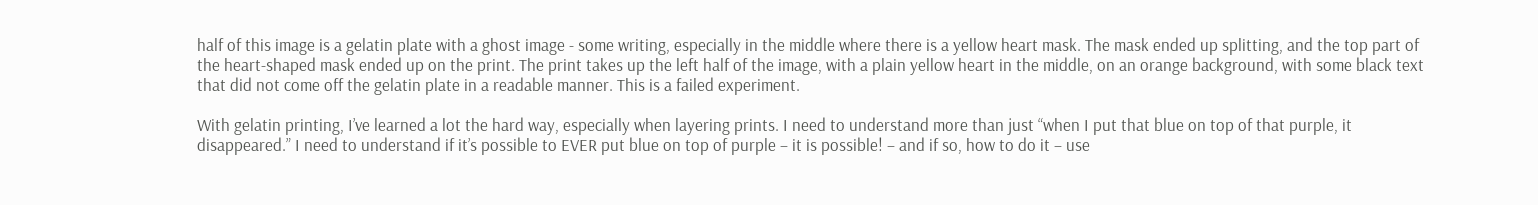half of this image is a gelatin plate with a ghost image - some writing, especially in the middle where there is a yellow heart mask. The mask ended up splitting, and the top part of the heart-shaped mask ended up on the print. The print takes up the left half of the image, with a plain yellow heart in the middle, on an orange background, with some black text that did not come off the gelatin plate in a readable manner. This is a failed experiment.

With gelatin printing, I’ve learned a lot the hard way, especially when layering prints. I need to understand more than just “when I put that blue on top of that purple, it disappeared.” I need to understand if it’s possible to EVER put blue on top of purple – it is possible! – and if so, how to do it – use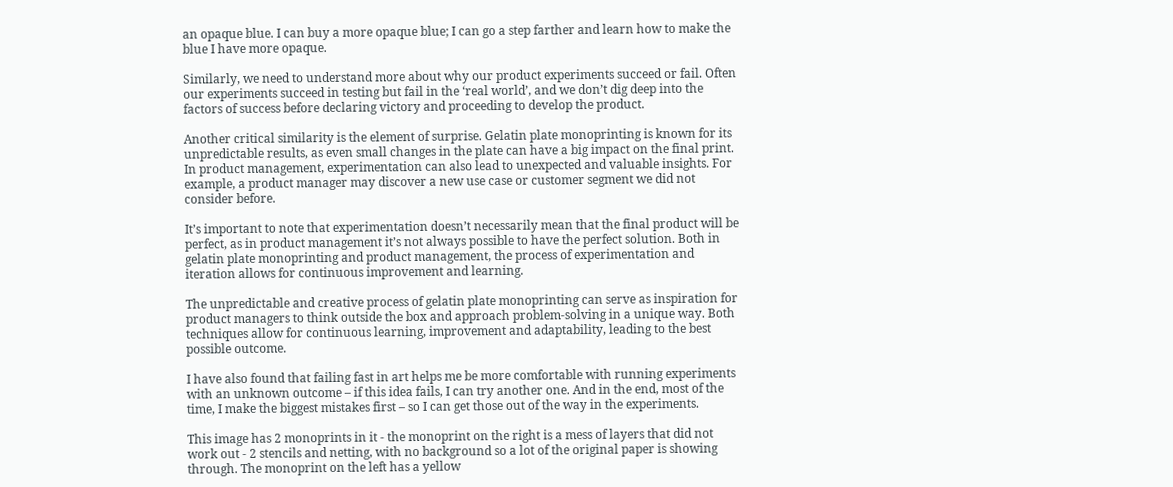an opaque blue. I can buy a more opaque blue; I can go a step farther and learn how to make the blue I have more opaque.

Similarly, we need to understand more about why our product experiments succeed or fail. Often our experiments succeed in testing but fail in the ‘real world’, and we don’t dig deep into the factors of success before declaring victory and proceeding to develop the product.

Another critical similarity is the element of surprise. Gelatin plate monoprinting is known for its unpredictable results, as even small changes in the plate can have a big impact on the final print. In product management, experimentation can also lead to unexpected and valuable insights. For example, a product manager may discover a new use case or customer segment we did not consider before.

It’s important to note that experimentation doesn’t necessarily mean that the final product will be perfect, as in product management it’s not always possible to have the perfect solution. Both in gelatin plate monoprinting and product management, the process of experimentation and iteration allows for continuous improvement and learning.

The unpredictable and creative process of gelatin plate monoprinting can serve as inspiration for product managers to think outside the box and approach problem-solving in a unique way. Both techniques allow for continuous learning, improvement and adaptability, leading to the best possible outcome.

I have also found that failing fast in art helps me be more comfortable with running experiments with an unknown outcome – if this idea fails, I can try another one. And in the end, most of the time, I make the biggest mistakes first – so I can get those out of the way in the experiments.

This image has 2 monoprints in it - the monoprint on the right is a mess of layers that did not work out - 2 stencils and netting, with no background so a lot of the original paper is showing through. The monoprint on the left has a yellow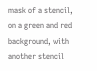mask of a stencil, on a green and red background, with another stencil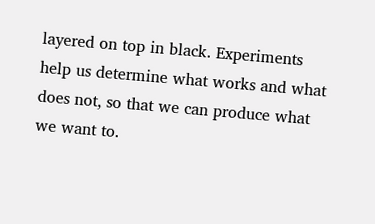layered on top in black. Experiments help us determine what works and what does not, so that we can produce what we want to.